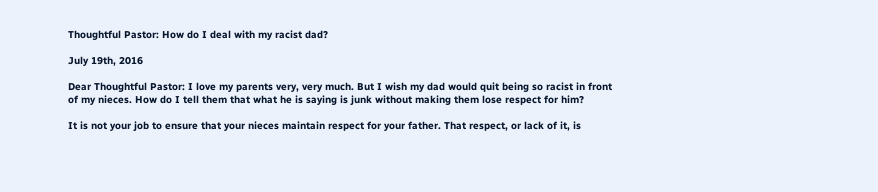Thoughtful Pastor: How do I deal with my racist dad?

July 19th, 2016

Dear Thoughtful Pastor: I love my parents very, very much. But I wish my dad would quit being so racist in front of my nieces. How do I tell them that what he is saying is junk without making them lose respect for him?

It is not your job to ensure that your nieces maintain respect for your father. That respect, or lack of it, is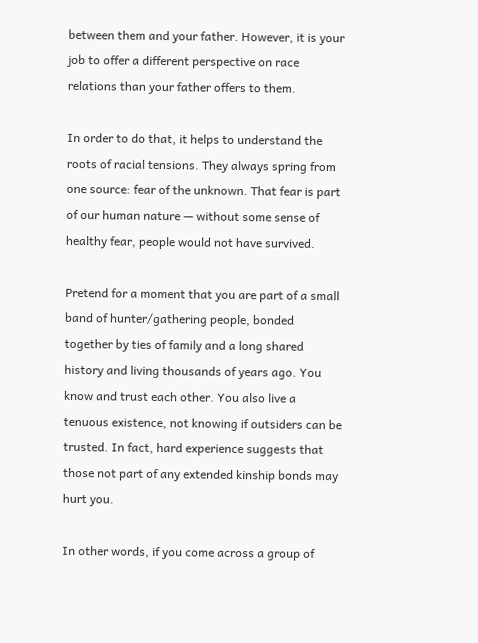between them and your father. However, it is your job to offer a different perspective on race relations than your father offers to them.

In order to do that, it helps to understand the roots of racial tensions. They always spring from one source: fear of the unknown. That fear is part of our human nature — without some sense of healthy fear, people would not have survived.

Pretend for a moment that you are part of a small band of hunter/gathering people, bonded together by ties of family and a long shared history and living thousands of years ago. You know and trust each other. You also live a tenuous existence, not knowing if outsiders can be trusted. In fact, hard experience suggests that those not part of any extended kinship bonds may hurt you.

In other words, if you come across a group of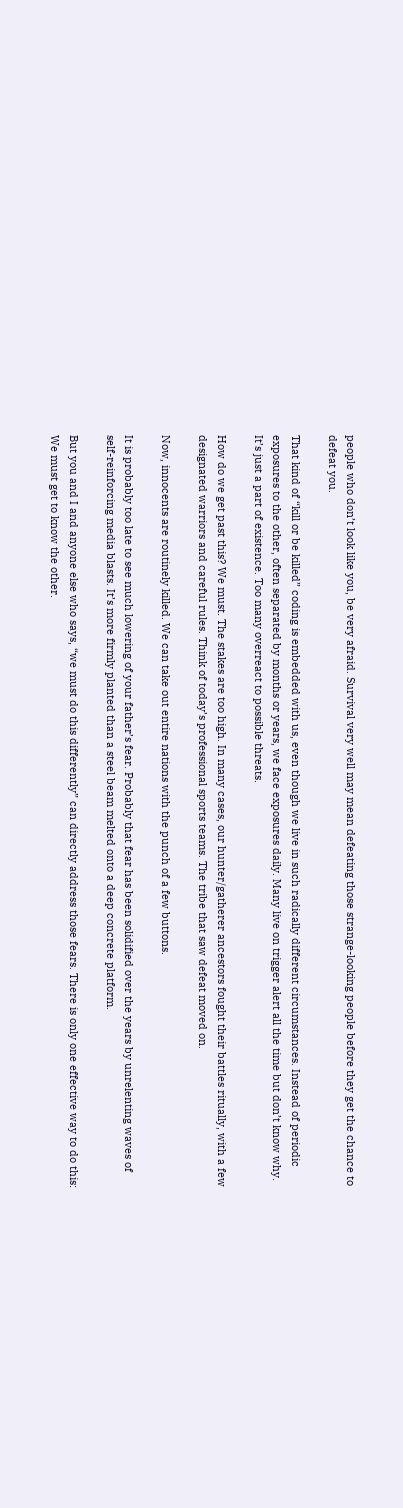people who don’t look like you, be very afraid. Survival very well may mean defeating those strange-looking people before they get the chance to defeat you.

That kind of “kill or be killed” coding is embedded with us, even though we live in such radically different circumstances. Instead of periodic exposures to the other, often separated by months or years, we face exposures daily. Many live on trigger alert all the time but don’t know why. It’s just a part of existence. Too many overreact to possible threats.

How do we get past this? We must. The stakes are too high. In many cases, our hunter/gatherer ancestors fought their battles ritually, with a few designated warriors and careful rules. Think of today’s professional sports teams. The tribe that saw defeat moved on.

Now, innocents are routinely killed. We can take out entire nations with the punch of a few buttons.

It is probably too late to see much lowering of your father’s fear. Probably that fear has been solidified over the years by unrelenting waves of self-reinforcing media blasts. It’s more firmly planted than a steel beam melted onto a deep concrete platform.

But you and I and anyone else who says, “we must do this differently” can directly address those fears. There is only one effective way to do this: We must get to know the other.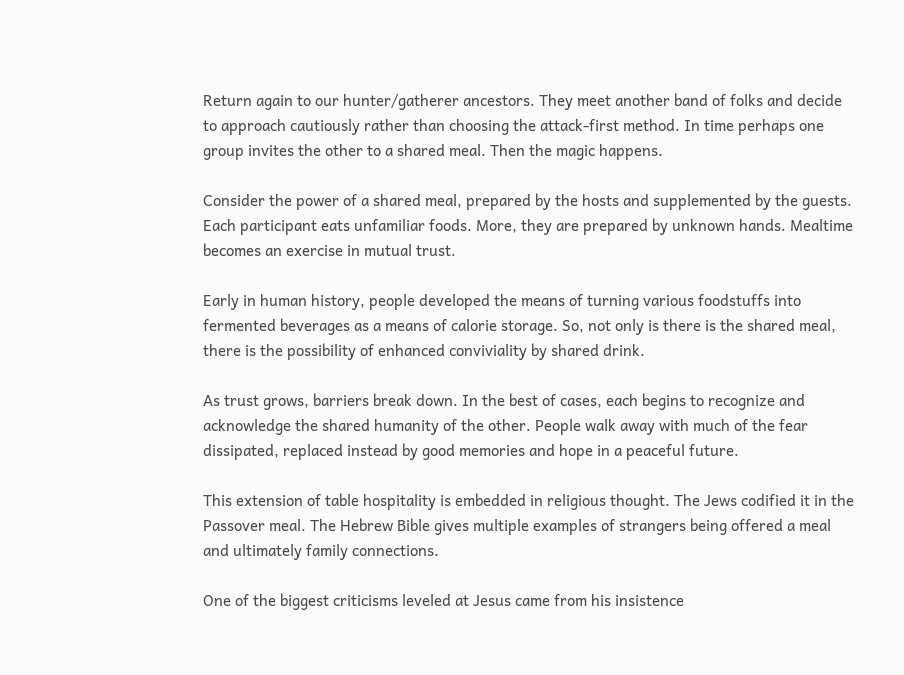Return again to our hunter/gatherer ancestors. They meet another band of folks and decide to approach cautiously rather than choosing the attack-first method. In time perhaps one group invites the other to a shared meal. Then the magic happens.

Consider the power of a shared meal, prepared by the hosts and supplemented by the guests. Each participant eats unfamiliar foods. More, they are prepared by unknown hands. Mealtime becomes an exercise in mutual trust.

Early in human history, people developed the means of turning various foodstuffs into fermented beverages as a means of calorie storage. So, not only is there is the shared meal, there is the possibility of enhanced conviviality by shared drink.

As trust grows, barriers break down. In the best of cases, each begins to recognize and acknowledge the shared humanity of the other. People walk away with much of the fear dissipated, replaced instead by good memories and hope in a peaceful future.

This extension of table hospitality is embedded in religious thought. The Jews codified it in the Passover meal. The Hebrew Bible gives multiple examples of strangers being offered a meal and ultimately family connections.

One of the biggest criticisms leveled at Jesus came from his insistence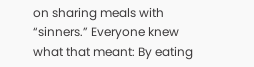on sharing meals with “sinners.” Everyone knew what that meant: By eating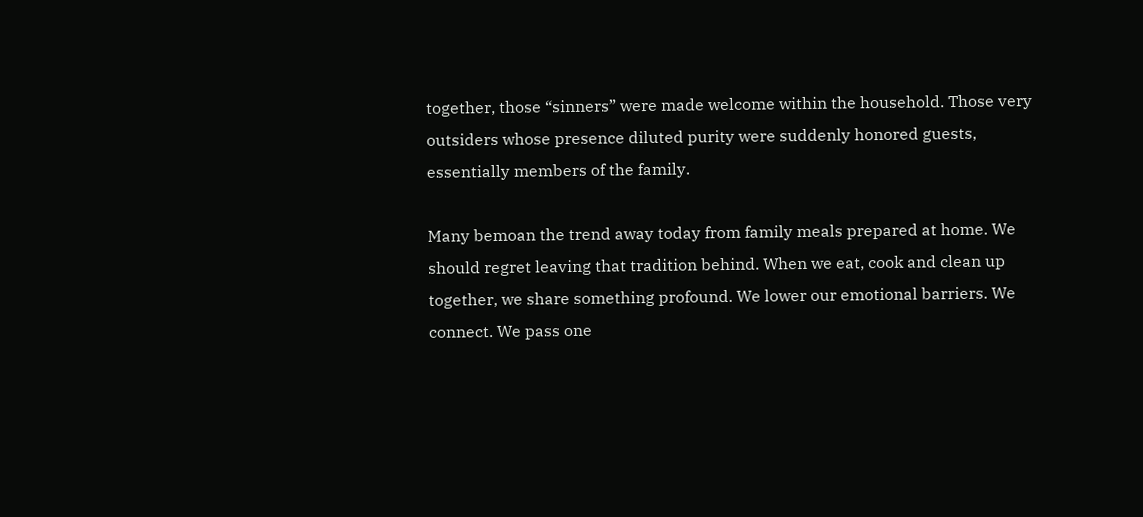together, those “sinners” were made welcome within the household. Those very outsiders whose presence diluted purity were suddenly honored guests, essentially members of the family.

Many bemoan the trend away today from family meals prepared at home. We should regret leaving that tradition behind. When we eat, cook and clean up together, we share something profound. We lower our emotional barriers. We connect. We pass one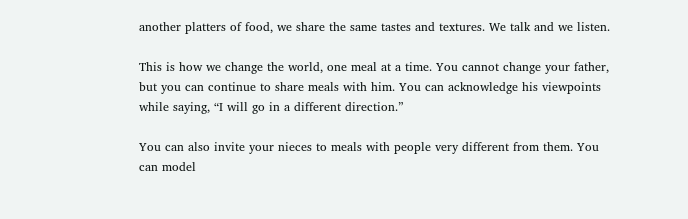another platters of food, we share the same tastes and textures. We talk and we listen.

This is how we change the world, one meal at a time. You cannot change your father, but you can continue to share meals with him. You can acknowledge his viewpoints while saying, “I will go in a different direction.”

You can also invite your nieces to meals with people very different from them. You can model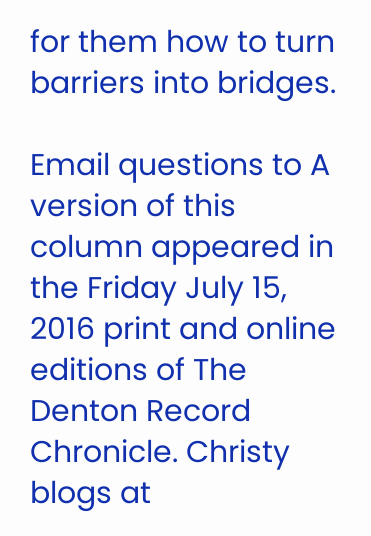for them how to turn barriers into bridges.

Email questions to A version of this column appeared in the Friday July 15, 2016 print and online editions of The Denton Record Chronicle. Christy blogs at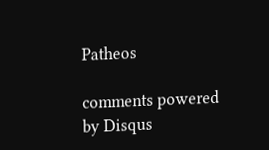Patheos

comments powered by Disqus